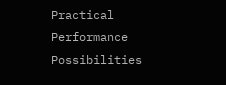Practical Performance Possibilities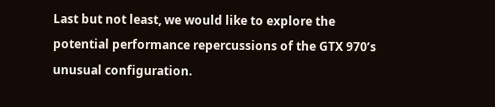Last but not least, we would like to explore the potential performance repercussions of the GTX 970’s unusual configuration.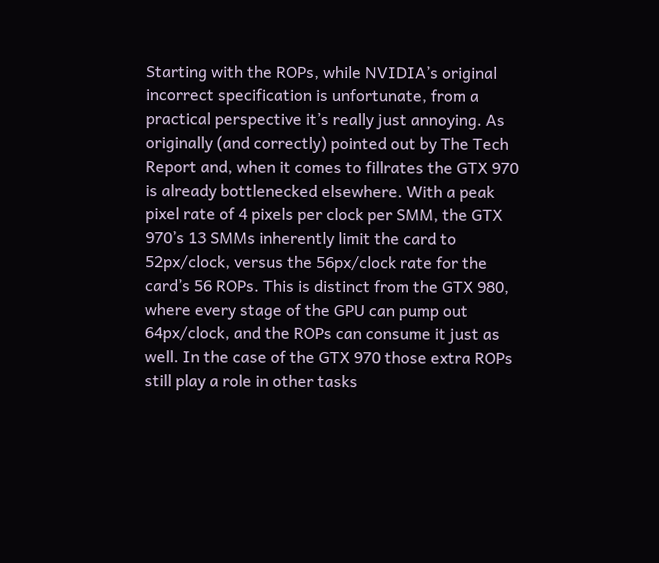Starting with the ROPs, while NVIDIA’s original incorrect specification is unfortunate, from a practical perspective it’s really just annoying. As originally (and correctly) pointed out by The Tech Report and, when it comes to fillrates the GTX 970 is already bottlenecked elsewhere. With a peak pixel rate of 4 pixels per clock per SMM, the GTX 970’s 13 SMMs inherently limit the card to 52px/clock, versus the 56px/clock rate for the card’s 56 ROPs. This is distinct from the GTX 980, where every stage of the GPU can pump out 64px/clock, and the ROPs can consume it just as well. In the case of the GTX 970 those extra ROPs still play a role in other tasks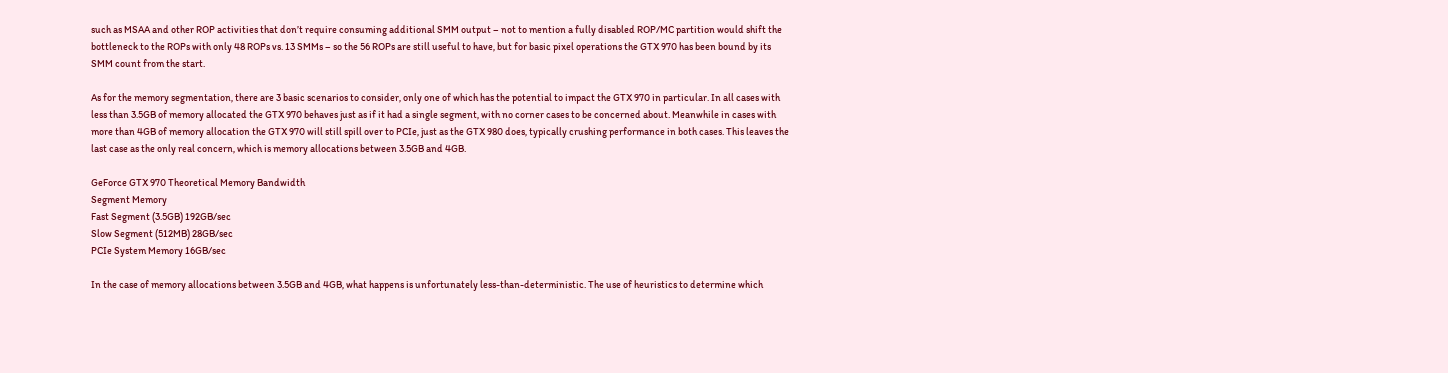such as MSAA and other ROP activities that don’t require consuming additional SMM output – not to mention a fully disabled ROP/MC partition would shift the bottleneck to the ROPs with only 48 ROPs vs. 13 SMMs – so the 56 ROPs are still useful to have, but for basic pixel operations the GTX 970 has been bound by its SMM count from the start.

As for the memory segmentation, there are 3 basic scenarios to consider, only one of which has the potential to impact the GTX 970 in particular. In all cases with less than 3.5GB of memory allocated the GTX 970 behaves just as if it had a single segment, with no corner cases to be concerned about. Meanwhile in cases with more than 4GB of memory allocation the GTX 970 will still spill over to PCIe, just as the GTX 980 does, typically crushing performance in both cases. This leaves the last case as the only real concern, which is memory allocations between 3.5GB and 4GB.

GeForce GTX 970 Theoretical Memory Bandwidth
Segment Memory
Fast Segment (3.5GB) 192GB/sec
Slow Segment (512MB) 28GB/sec
PCIe System Memory 16GB/sec

In the case of memory allocations between 3.5GB and 4GB, what happens is unfortunately less-than-deterministic. The use of heuristics to determine which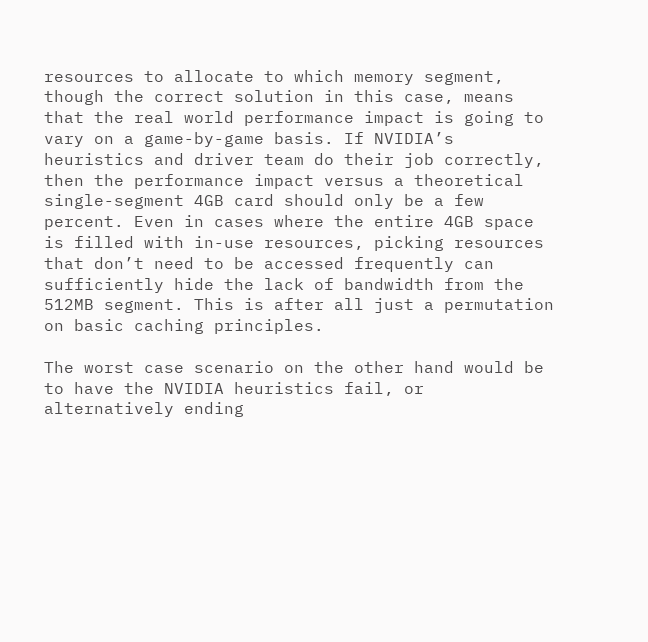resources to allocate to which memory segment, though the correct solution in this case, means that the real world performance impact is going to vary on a game-by-game basis. If NVIDIA’s heuristics and driver team do their job correctly, then the performance impact versus a theoretical single-segment 4GB card should only be a few percent. Even in cases where the entire 4GB space is filled with in-use resources, picking resources that don’t need to be accessed frequently can sufficiently hide the lack of bandwidth from the 512MB segment. This is after all just a permutation on basic caching principles.

The worst case scenario on the other hand would be to have the NVIDIA heuristics fail, or alternatively ending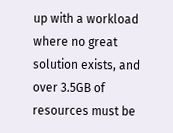up with a workload where no great solution exists, and over 3.5GB of resources must be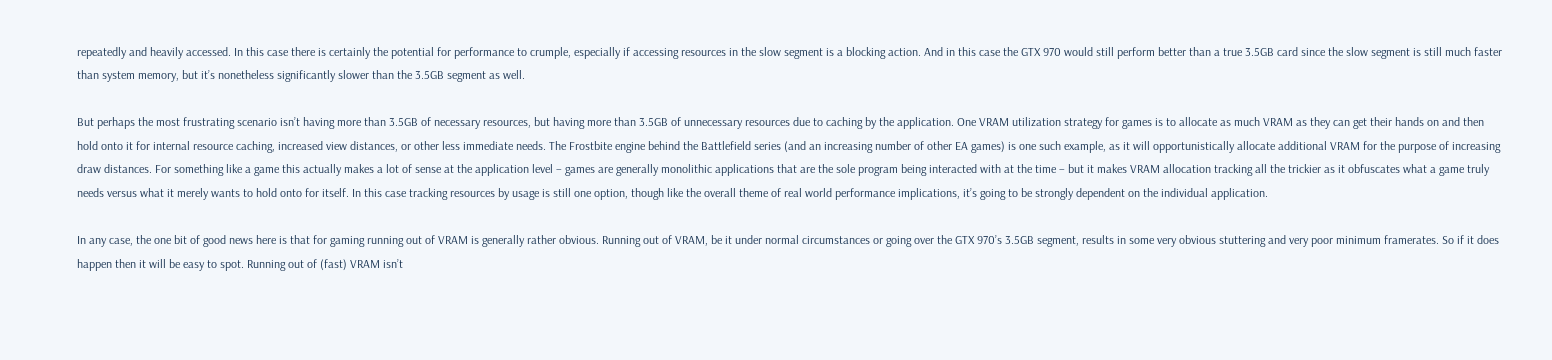repeatedly and heavily accessed. In this case there is certainly the potential for performance to crumple, especially if accessing resources in the slow segment is a blocking action. And in this case the GTX 970 would still perform better than a true 3.5GB card since the slow segment is still much faster than system memory, but it’s nonetheless significantly slower than the 3.5GB segment as well.

But perhaps the most frustrating scenario isn’t having more than 3.5GB of necessary resources, but having more than 3.5GB of unnecessary resources due to caching by the application. One VRAM utilization strategy for games is to allocate as much VRAM as they can get their hands on and then hold onto it for internal resource caching, increased view distances, or other less immediate needs. The Frostbite engine behind the Battlefield series (and an increasing number of other EA games) is one such example, as it will opportunistically allocate additional VRAM for the purpose of increasing draw distances. For something like a game this actually makes a lot of sense at the application level – games are generally monolithic applications that are the sole program being interacted with at the time – but it makes VRAM allocation tracking all the trickier as it obfuscates what a game truly needs versus what it merely wants to hold onto for itself. In this case tracking resources by usage is still one option, though like the overall theme of real world performance implications, it’s going to be strongly dependent on the individual application.

In any case, the one bit of good news here is that for gaming running out of VRAM is generally rather obvious. Running out of VRAM, be it under normal circumstances or going over the GTX 970’s 3.5GB segment, results in some very obvious stuttering and very poor minimum framerates. So if it does happen then it will be easy to spot. Running out of (fast) VRAM isn’t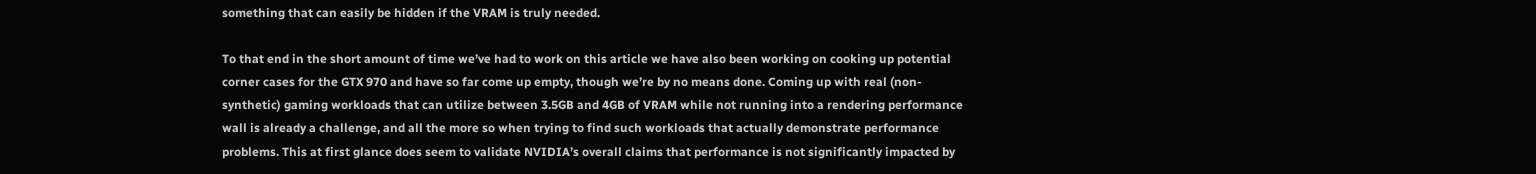something that can easily be hidden if the VRAM is truly needed.

To that end in the short amount of time we’ve had to work on this article we have also been working on cooking up potential corner cases for the GTX 970 and have so far come up empty, though we’re by no means done. Coming up with real (non-synthetic) gaming workloads that can utilize between 3.5GB and 4GB of VRAM while not running into a rendering performance wall is already a challenge, and all the more so when trying to find such workloads that actually demonstrate performance problems. This at first glance does seem to validate NVIDIA’s overall claims that performance is not significantly impacted by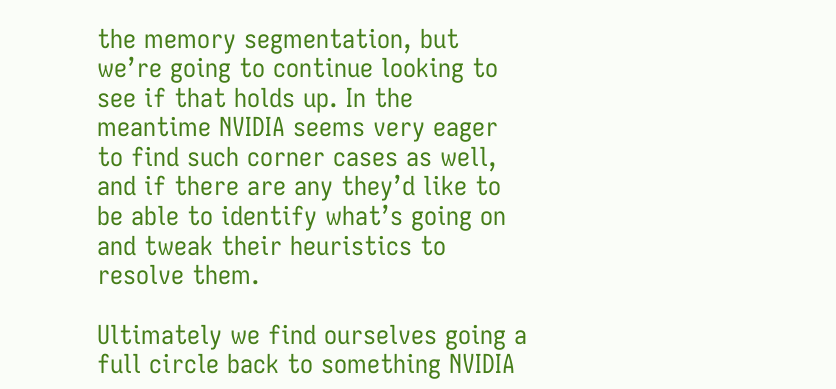the memory segmentation, but we’re going to continue looking to see if that holds up. In the meantime NVIDIA seems very eager to find such corner cases as well, and if there are any they’d like to be able to identify what’s going on and tweak their heuristics to resolve them.

Ultimately we find ourselves going a full circle back to something NVIDIA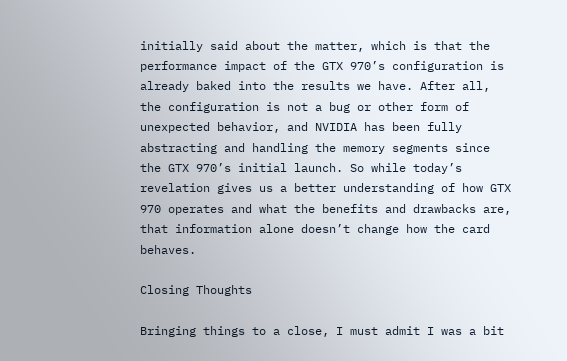initially said about the matter, which is that the performance impact of the GTX 970’s configuration is already baked into the results we have. After all, the configuration is not a bug or other form of unexpected behavior, and NVIDIA has been fully abstracting and handling the memory segments since the GTX 970’s initial launch. So while today’s revelation gives us a better understanding of how GTX 970 operates and what the benefits and drawbacks are, that information alone doesn’t change how the card behaves.

Closing Thoughts

Bringing things to a close, I must admit I was a bit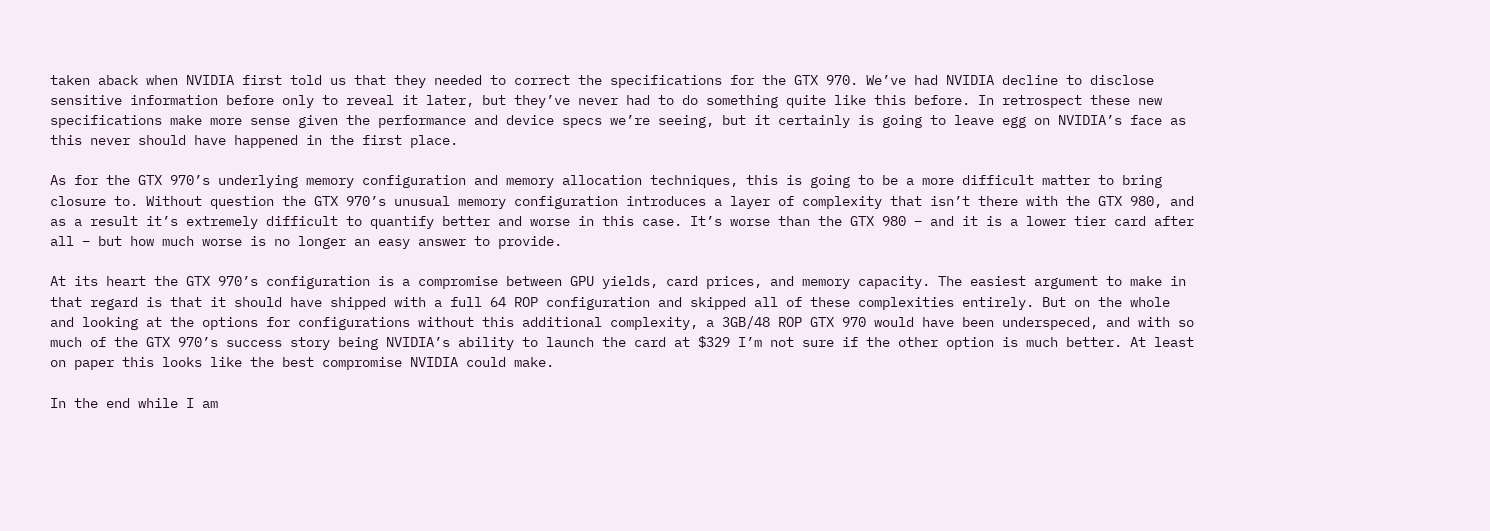taken aback when NVIDIA first told us that they needed to correct the specifications for the GTX 970. We’ve had NVIDIA decline to disclose sensitive information before only to reveal it later, but they’ve never had to do something quite like this before. In retrospect these new specifications make more sense given the performance and device specs we’re seeing, but it certainly is going to leave egg on NVIDIA’s face as this never should have happened in the first place.

As for the GTX 970’s underlying memory configuration and memory allocation techniques, this is going to be a more difficult matter to bring closure to. Without question the GTX 970’s unusual memory configuration introduces a layer of complexity that isn’t there with the GTX 980, and as a result it’s extremely difficult to quantify better and worse in this case. It’s worse than the GTX 980 – and it is a lower tier card after all – but how much worse is no longer an easy answer to provide.

At its heart the GTX 970’s configuration is a compromise between GPU yields, card prices, and memory capacity. The easiest argument to make in that regard is that it should have shipped with a full 64 ROP configuration and skipped all of these complexities entirely. But on the whole and looking at the options for configurations without this additional complexity, a 3GB/48 ROP GTX 970 would have been underspeced, and with so much of the GTX 970’s success story being NVIDIA’s ability to launch the card at $329 I’m not sure if the other option is much better. At least on paper this looks like the best compromise NVIDIA could make.

In the end while I am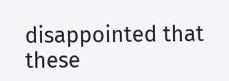disappointed that these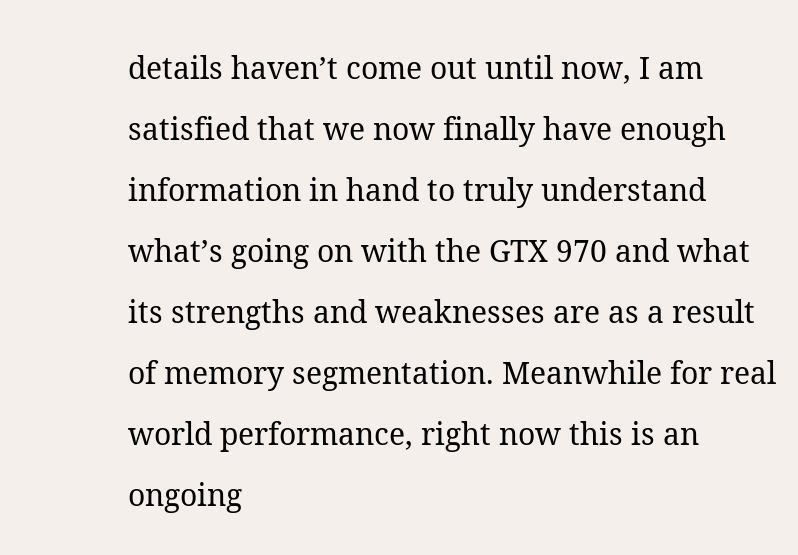details haven’t come out until now, I am satisfied that we now finally have enough information in hand to truly understand what’s going on with the GTX 970 and what its strengths and weaknesses are as a result of memory segmentation. Meanwhile for real world performance, right now this is an ongoing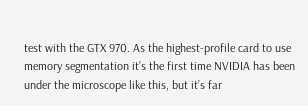test with the GTX 970. As the highest-profile card to use memory segmentation it’s the first time NVIDIA has been under the microscope like this, but it’s far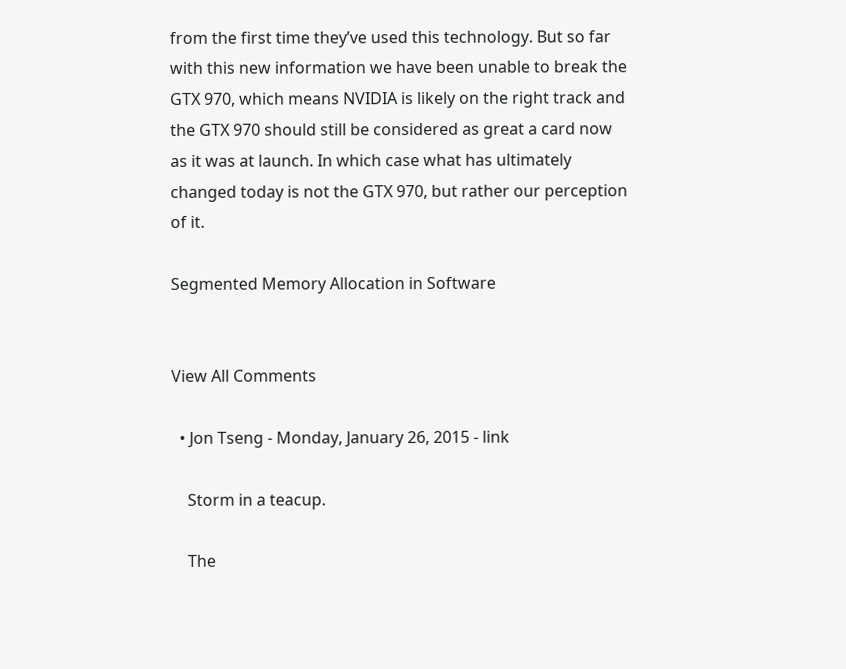from the first time they’ve used this technology. But so far with this new information we have been unable to break the GTX 970, which means NVIDIA is likely on the right track and the GTX 970 should still be considered as great a card now as it was at launch. In which case what has ultimately changed today is not the GTX 970, but rather our perception of it.

Segmented Memory Allocation in Software


View All Comments

  • Jon Tseng - Monday, January 26, 2015 - link

    Storm in a teacup.

    The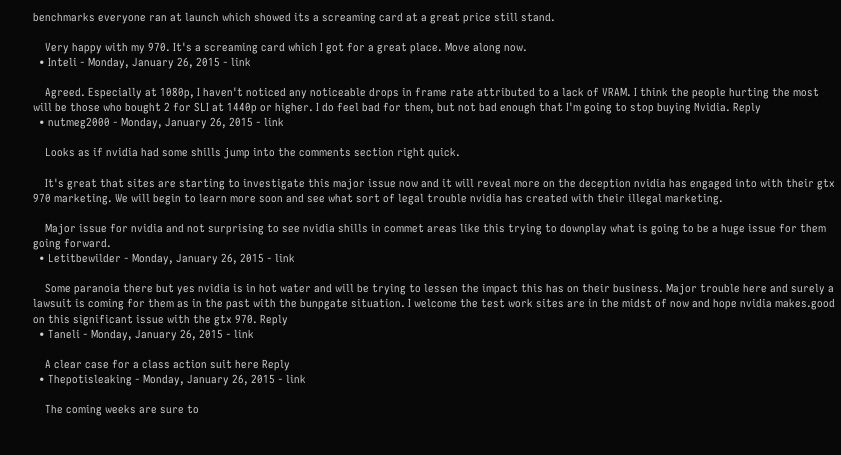benchmarks everyone ran at launch which showed its a screaming card at a great price still stand.

    Very happy with my 970. It's a screaming card which I got for a great place. Move along now.
  • Inteli - Monday, January 26, 2015 - link

    Agreed. Especially at 1080p, I haven't noticed any noticeable drops in frame rate attributed to a lack of VRAM. I think the people hurting the most will be those who bought 2 for SLI at 1440p or higher. I do feel bad for them, but not bad enough that I'm going to stop buying Nvidia. Reply
  • nutmeg2000 - Monday, January 26, 2015 - link

    Looks as if nvidia had some shills jump into the comments section right quick.

    It's great that sites are starting to investigate this major issue now and it will reveal more on the deception nvidia has engaged into with their gtx 970 marketing. We will begin to learn more soon and see what sort of legal trouble nvidia has created with their illegal marketing.

    Major issue for nvidia and not surprising to see nvidia shills in commet areas like this trying to downplay what is going to be a huge issue for them going forward.
  • Letitbewilder - Monday, January 26, 2015 - link

    Some paranoia there but yes nvidia is in hot water and will be trying to lessen the impact this has on their business. Major trouble here and surely a lawsuit is coming for them as in the past with the bunpgate situation. I welcome the test work sites are in the midst of now and hope nvidia makes.good on this significant issue with the gtx 970. Reply
  • Taneli - Monday, January 26, 2015 - link

    A clear case for a class action suit here Reply
  • Thepotisleaking - Monday, January 26, 2015 - link

    The coming weeks are sure to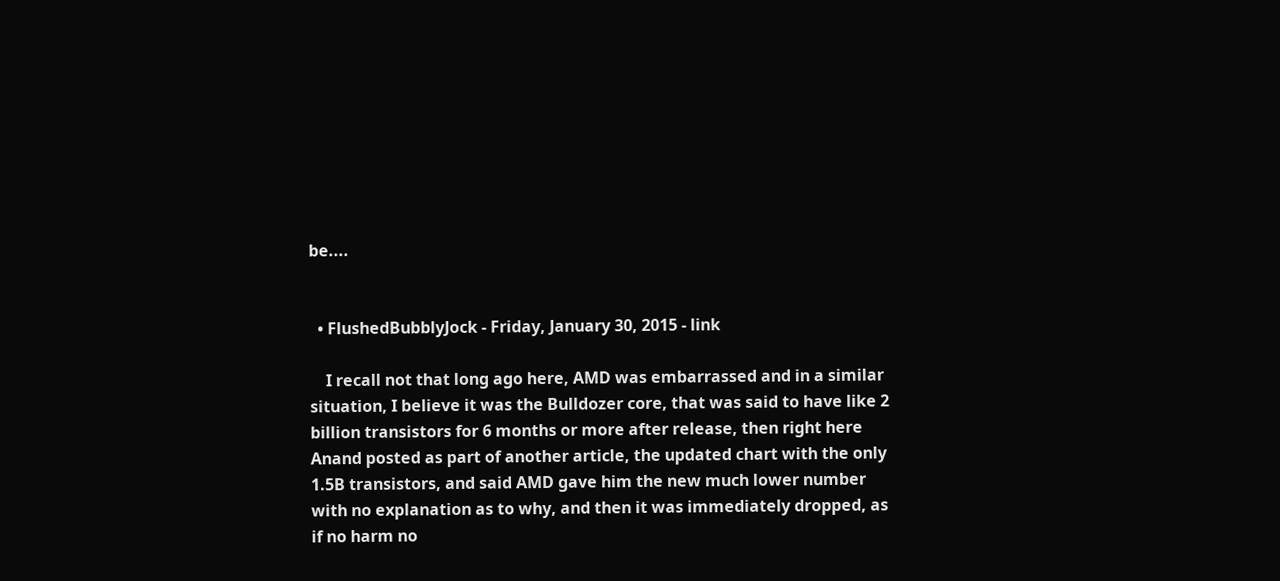be....


  • FlushedBubblyJock - Friday, January 30, 2015 - link

    I recall not that long ago here, AMD was embarrassed and in a similar situation, I believe it was the Bulldozer core, that was said to have like 2 billion transistors for 6 months or more after release, then right here Anand posted as part of another article, the updated chart with the only 1.5B transistors, and said AMD gave him the new much lower number with no explanation as to why, and then it was immediately dropped, as if no harm no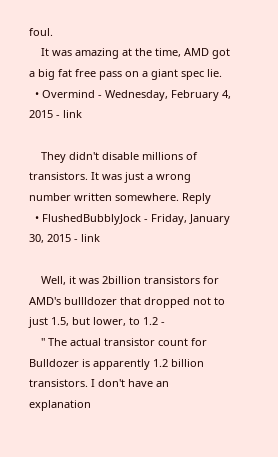foul.
    It was amazing at the time, AMD got a big fat free pass on a giant spec lie.
  • Overmind - Wednesday, February 4, 2015 - link

    They didn't disable millions of transistors. It was just a wrong number written somewhere. Reply
  • FlushedBubblyJock - Friday, January 30, 2015 - link

    Well, it was 2billion transistors for AMD's bullldozer that dropped not to just 1.5, but lower, to 1.2 -
    " The actual transistor count for Bulldozer is apparently 1.2 billion transistors. I don't have an explanation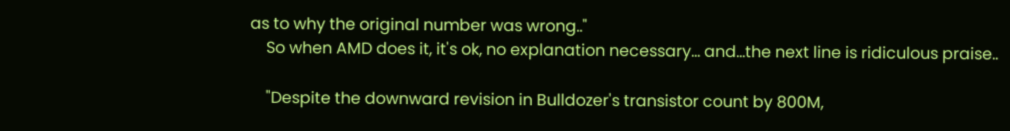as to why the original number was wrong.."
    So when AMD does it, it's ok, no explanation necessary... and...the next line is ridiculous praise..

    "Despite the downward revision in Bulldozer's transistor count by 800M,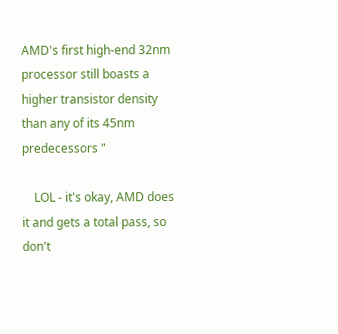AMD's first high-end 32nm processor still boasts a higher transistor density than any of its 45nm predecessors "

    LOL - it's okay, AMD does it and gets a total pass, so don't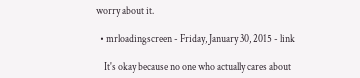worry about it.

  • mrloadingscreen - Friday, January 30, 2015 - link

    It's okay because no one who actually cares about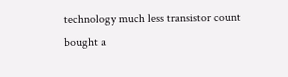technology much less transistor count bought a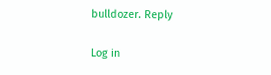bulldozer. Reply

Log in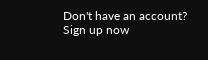Don't have an account? Sign up now